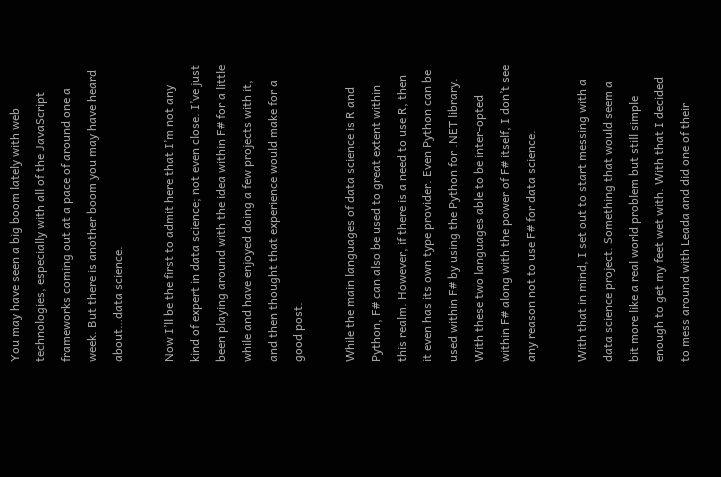You may have seen a big boom lately with web technologies, especially with all of the JavaScript frameworks coming out at a pace of around one a week. But there is another boom you may have heard about…data science.

Now I’ll be the first to admit here that I’m not any kind of expert in data science; not even close. I’ve just been playing around with the idea within F# for a little while and have enjoyed doing a few projects with it, and then thought that experience would make for a good post.

While the main languages of data science is R and Python, F# can also be used to great extent within this realm. However, if there is a need to use R, then it even has its own type provider. Even Python can be used within F# by using the Python for .NET library. With these two languages able to be inter-opted within F# along with the power of F# itself, I don’t see any reason not to use F# for data science.

With that in mind, I set out to start messing with a data science project. Something that would seem a bit more like a real world problem but still simple enough to get my feet wet with. With that I decided to mess around with Leada and did one of their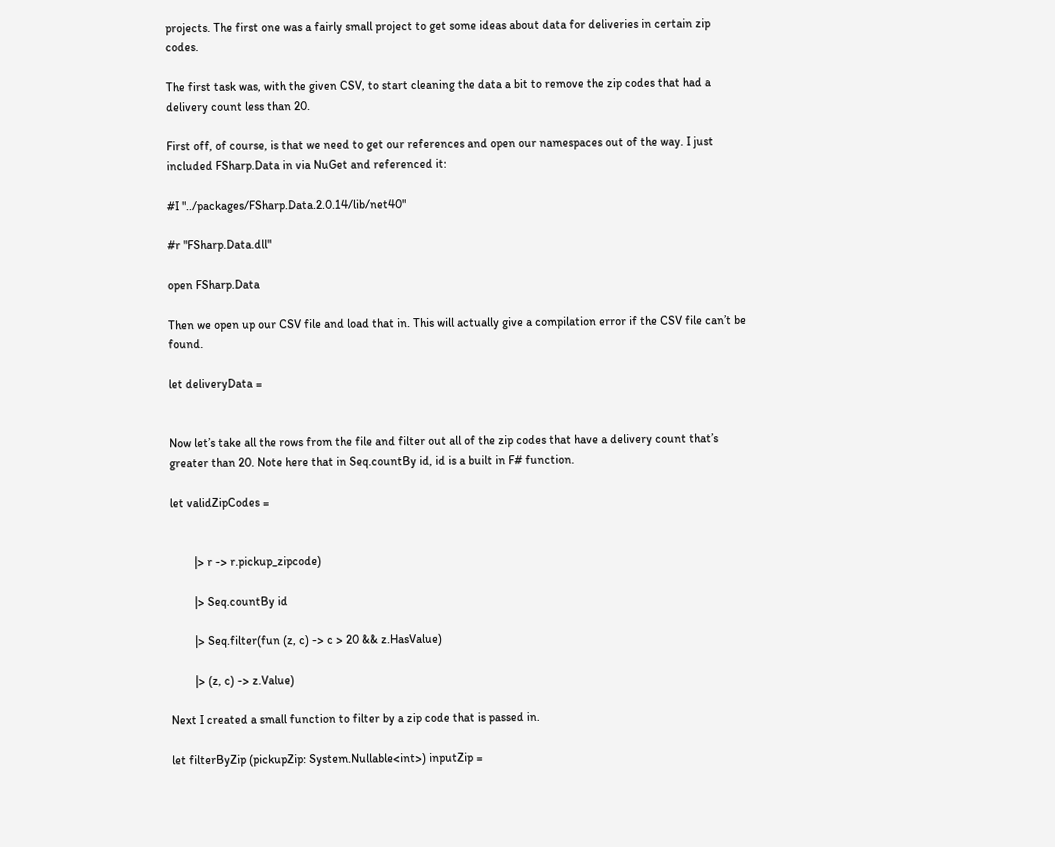projects. The first one was a fairly small project to get some ideas about data for deliveries in certain zip codes.

The first task was, with the given CSV, to start cleaning the data a bit to remove the zip codes that had a delivery count less than 20.

First off, of course, is that we need to get our references and open our namespaces out of the way. I just included FSharp.Data in via NuGet and referenced it:

#I "../packages/FSharp.Data.2.0.14/lib/net40"

#r "FSharp.Data.dll"

open FSharp.Data

Then we open up our CSV file and load that in. This will actually give a compilation error if the CSV file can’t be found.

let deliveryData =


Now let’s take all the rows from the file and filter out all of the zip codes that have a delivery count that’s greater than 20. Note here that in Seq.countBy id, id is a built in F# function.

let validZipCodes =


        |> r -> r.pickup_zipcode)

        |> Seq.countBy id

        |> Seq.filter(fun (z, c) -> c > 20 && z.HasValue)

        |> (z, c) -> z.Value)

Next I created a small function to filter by a zip code that is passed in.

let filterByZip (pickupZip: System.Nullable<int>) inputZip =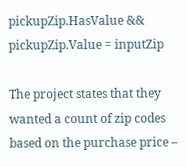pickupZip.HasValue && pickupZip.Value = inputZip

The project states that they wanted a count of zip codes based on the purchase price –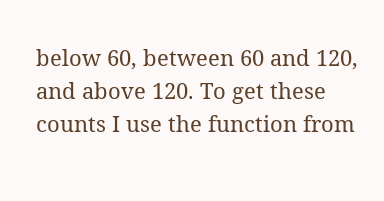below 60, between 60 and 120, and above 120. To get these counts I use the function from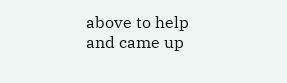above to help and came up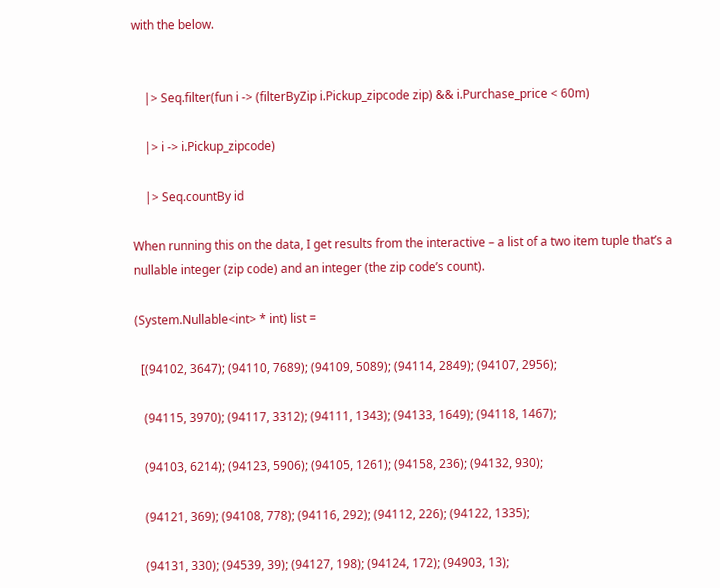with the below.


    |> Seq.filter(fun i -> (filterByZip i.Pickup_zipcode zip) && i.Purchase_price < 60m)

    |> i -> i.Pickup_zipcode)

    |> Seq.countBy id

When running this on the data, I get results from the interactive – a list of a two item tuple that’s a nullable integer (zip code) and an integer (the zip code’s count).

(System.Nullable<int> * int) list =

  [(94102, 3647); (94110, 7689); (94109, 5089); (94114, 2849); (94107, 2956);

   (94115, 3970); (94117, 3312); (94111, 1343); (94133, 1649); (94118, 1467);

   (94103, 6214); (94123, 5906); (94105, 1261); (94158, 236); (94132, 930);

   (94121, 369); (94108, 778); (94116, 292); (94112, 226); (94122, 1335);

   (94131, 330); (94539, 39); (94127, 198); (94124, 172); (94903, 13);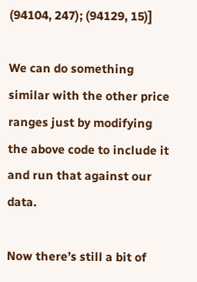(94104, 247); (94129, 15)]

We can do something similar with the other price ranges just by modifying the above code to include it and run that against our data.

Now there’s still a bit of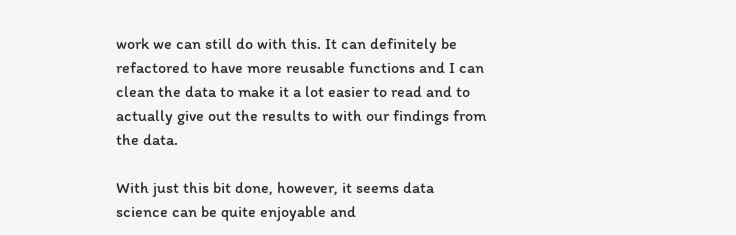work we can still do with this. It can definitely be refactored to have more reusable functions and I can clean the data to make it a lot easier to read and to actually give out the results to with our findings from the data.

With just this bit done, however, it seems data science can be quite enjoyable and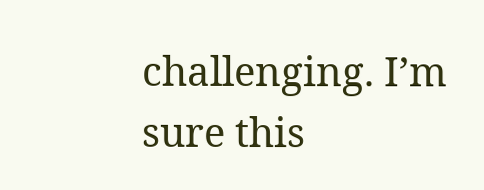challenging. I’m sure this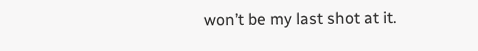won’t be my last shot at it.